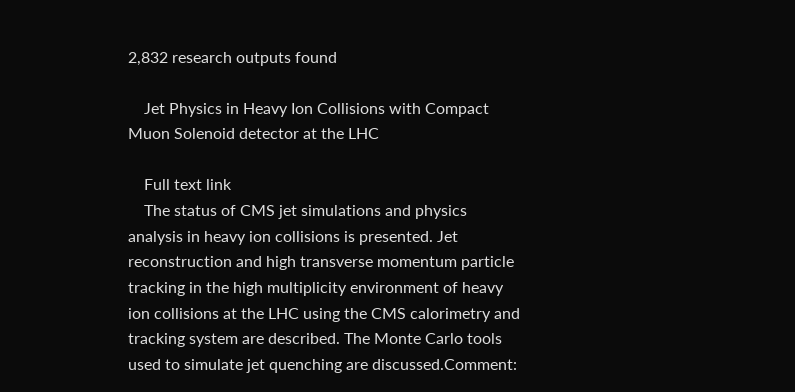2,832 research outputs found

    Jet Physics in Heavy Ion Collisions with Compact Muon Solenoid detector at the LHC

    Full text link
    The status of CMS jet simulations and physics analysis in heavy ion collisions is presented. Jet reconstruction and high transverse momentum particle tracking in the high multiplicity environment of heavy ion collisions at the LHC using the CMS calorimetry and tracking system are described. The Monte Carlo tools used to simulate jet quenching are discussed.Comment: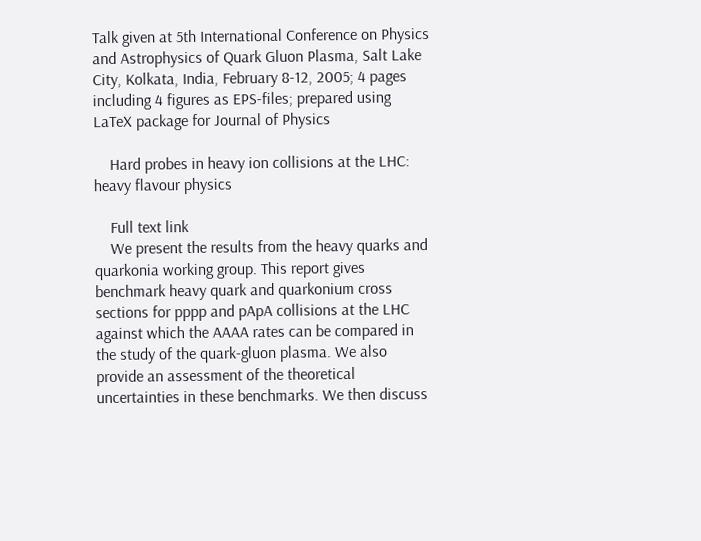Talk given at 5th International Conference on Physics and Astrophysics of Quark Gluon Plasma, Salt Lake City, Kolkata, India, February 8-12, 2005; 4 pages including 4 figures as EPS-files; prepared using LaTeX package for Journal of Physics

    Hard probes in heavy ion collisions at the LHC: heavy flavour physics

    Full text link
    We present the results from the heavy quarks and quarkonia working group. This report gives benchmark heavy quark and quarkonium cross sections for pppp and pApA collisions at the LHC against which the AAAA rates can be compared in the study of the quark-gluon plasma. We also provide an assessment of the theoretical uncertainties in these benchmarks. We then discuss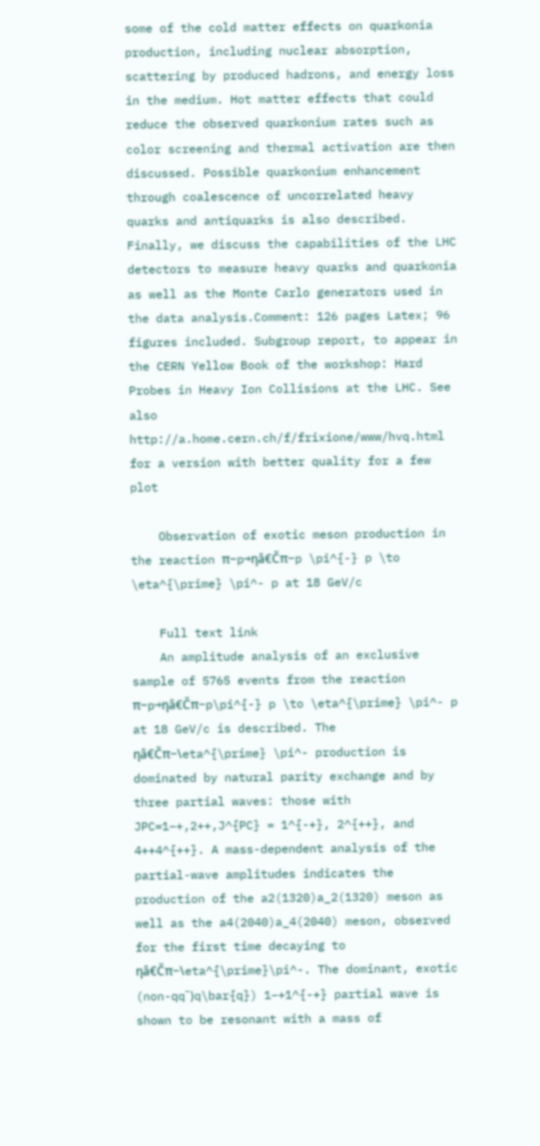some of the cold matter effects on quarkonia production, including nuclear absorption, scattering by produced hadrons, and energy loss in the medium. Hot matter effects that could reduce the observed quarkonium rates such as color screening and thermal activation are then discussed. Possible quarkonium enhancement through coalescence of uncorrelated heavy quarks and antiquarks is also described. Finally, we discuss the capabilities of the LHC detectors to measure heavy quarks and quarkonia as well as the Monte Carlo generators used in the data analysis.Comment: 126 pages Latex; 96 figures included. Subgroup report, to appear in the CERN Yellow Book of the workshop: Hard Probes in Heavy Ion Collisions at the LHC. See also http://a.home.cern.ch/f/frixione/www/hvq.html for a version with better quality for a few plot

    Observation of exotic meson production in the reaction π−p→ηâ€Čπ−p \pi^{-} p \to \eta^{\prime} \pi^- p at 18 GeV/c

    Full text link
    An amplitude analysis of an exclusive sample of 5765 events from the reaction π−p→ηâ€Čπ−p\pi^{-} p \to \eta^{\prime} \pi^- p at 18 GeV/c is described. The ηâ€Čπ−\eta^{\prime} \pi^- production is dominated by natural parity exchange and by three partial waves: those with JPC=1−+,2++,J^{PC} = 1^{-+}, 2^{++}, and 4++4^{++}. A mass-dependent analysis of the partial-wave amplitudes indicates the production of the a2(1320)a_2(1320) meson as well as the a4(2040)a_4(2040) meson, observed for the first time decaying to ηâ€Čπ−\eta^{\prime}\pi^-. The dominant, exotic (non-qqˉ)q\bar{q}) 1−+1^{-+} partial wave is shown to be resonant with a mass of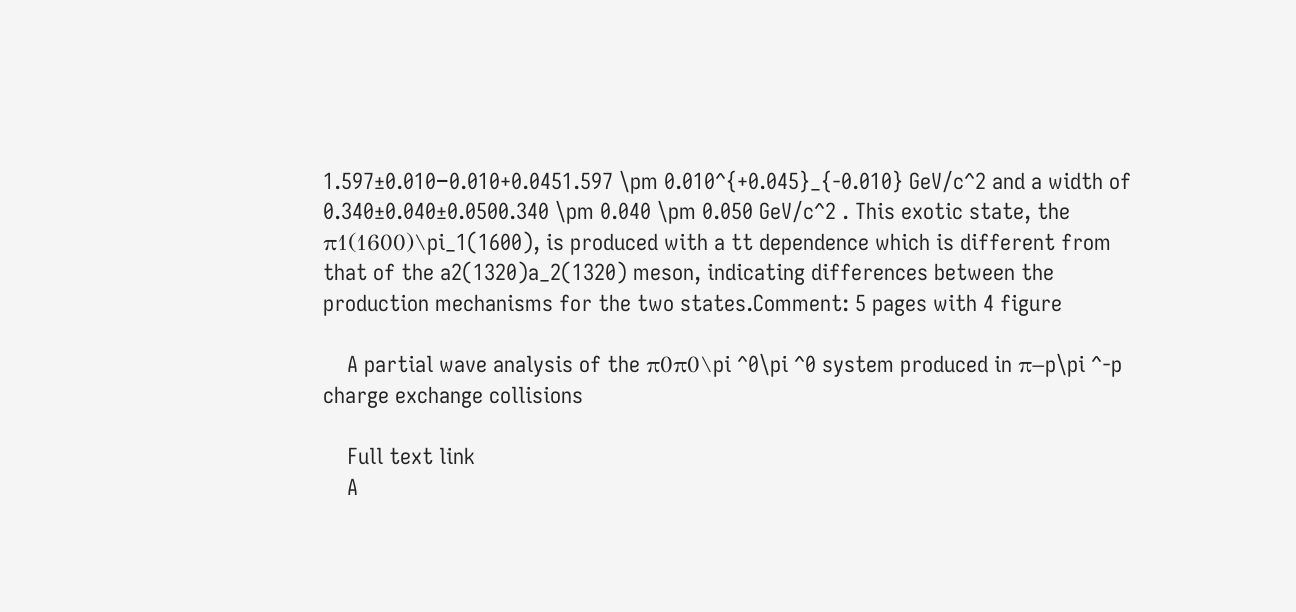1.597±0.010−0.010+0.0451.597 \pm 0.010^{+0.045}_{-0.010} GeV/c^2 and a width of 0.340±0.040±0.0500.340 \pm 0.040 \pm 0.050 GeV/c^2 . This exotic state, the π1(1600)\pi_1(1600), is produced with a tt dependence which is different from that of the a2(1320)a_2(1320) meson, indicating differences between the production mechanisms for the two states.Comment: 5 pages with 4 figure

    A partial wave analysis of the π0π0\pi ^0\pi ^0 system produced in π−p\pi ^-p charge exchange collisions

    Full text link
    A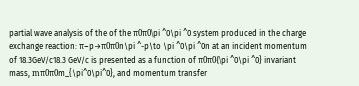partial wave analysis of the of the π0π0\pi ^0\pi ^0 system produced in the charge exchange reaction: π−p→π0π0n\pi ^-p\to \pi ^0\pi ^0n at an incident momentum of 18.3GeV/c18.3 GeV/c is presented as a function of π0π0{\pi ^0\pi ^0} invariant mass, mπ0π0m_{\pi^0\pi^0}, and momentum transfer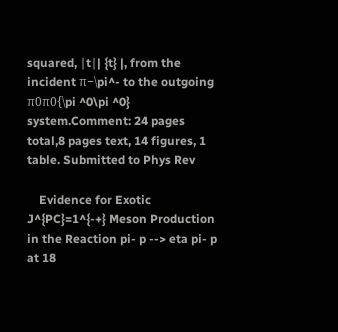squared, ∣t∣| {t} |, from the incident π−\pi^- to the outgoing π0π0{\pi ^0\pi ^0} system.Comment: 24 pages total,8 pages text, 14 figures, 1 table. Submitted to Phys Rev

    Evidence for Exotic J^{PC}=1^{-+} Meson Production in the Reaction pi- p --> eta pi- p at 18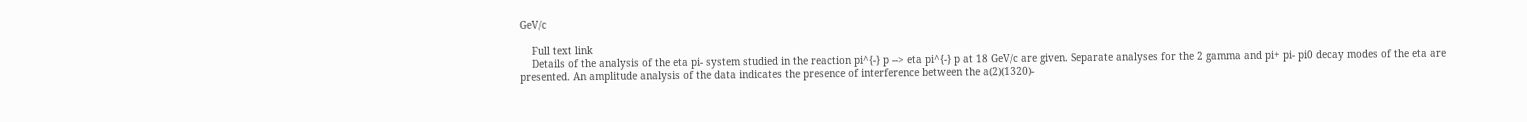GeV/c

    Full text link
    Details of the analysis of the eta pi- system studied in the reaction pi^{-} p --> eta pi^{-} p at 18 GeV/c are given. Separate analyses for the 2 gamma and pi+ pi- pi0 decay modes of the eta are presented. An amplitude analysis of the data indicates the presence of interference between the a(2)(1320)-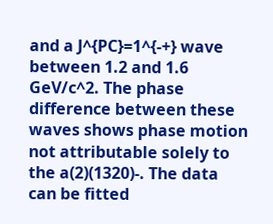and a J^{PC}=1^{-+} wave between 1.2 and 1.6 GeV/c^2. The phase difference between these waves shows phase motion not attributable solely to the a(2)(1320)-. The data can be fitted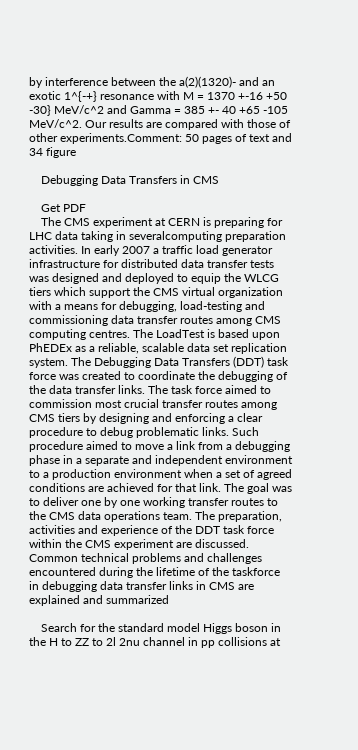by interference between the a(2)(1320)- and an exotic 1^{-+} resonance with M = 1370 +-16 +50 -30} MeV/c^2 and Gamma = 385 +- 40 +65 -105 MeV/c^2. Our results are compared with those of other experiments.Comment: 50 pages of text and 34 figure

    Debugging Data Transfers in CMS

    Get PDF
    The CMS experiment at CERN is preparing for LHC data taking in severalcomputing preparation activities. In early 2007 a traffic load generator infrastructure for distributed data transfer tests was designed and deployed to equip the WLCG tiers which support the CMS virtual organization with a means for debugging, load-testing and commissioning data transfer routes among CMS computing centres. The LoadTest is based upon PhEDEx as a reliable, scalable data set replication system. The Debugging Data Transfers (DDT) task force was created to coordinate the debugging of the data transfer links. The task force aimed to commission most crucial transfer routes among CMS tiers by designing and enforcing a clear procedure to debug problematic links. Such procedure aimed to move a link from a debugging phase in a separate and independent environment to a production environment when a set of agreed conditions are achieved for that link. The goal was to deliver one by one working transfer routes to the CMS data operations team. The preparation, activities and experience of the DDT task force within the CMS experiment are discussed. Common technical problems and challenges encountered during the lifetime of the taskforce in debugging data transfer links in CMS are explained and summarized

    Search for the standard model Higgs boson in the H to ZZ to 2l 2nu channel in pp collisions at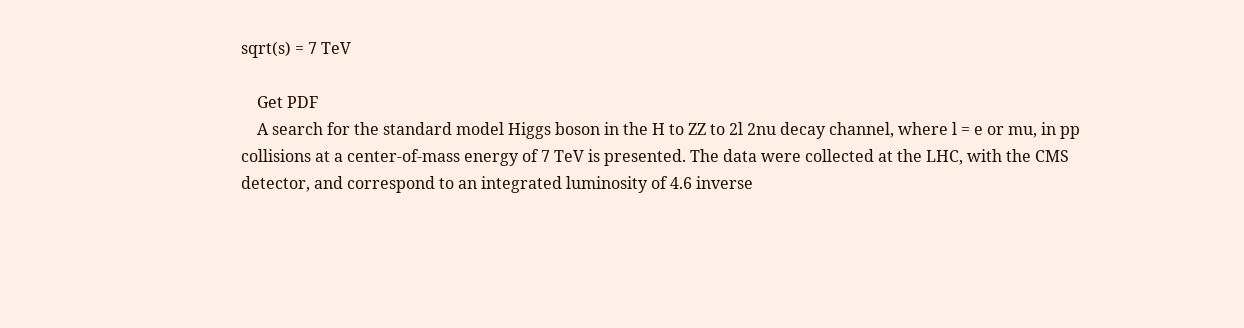sqrt(s) = 7 TeV

    Get PDF
    A search for the standard model Higgs boson in the H to ZZ to 2l 2nu decay channel, where l = e or mu, in pp collisions at a center-of-mass energy of 7 TeV is presented. The data were collected at the LHC, with the CMS detector, and correspond to an integrated luminosity of 4.6 inverse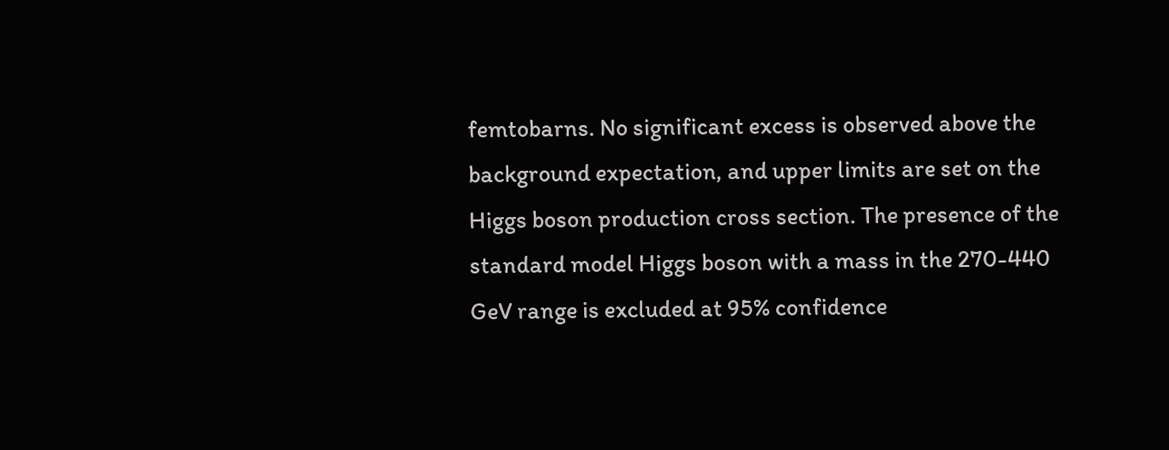femtobarns. No significant excess is observed above the background expectation, and upper limits are set on the Higgs boson production cross section. The presence of the standard model Higgs boson with a mass in the 270-440 GeV range is excluded at 95% confidence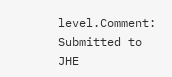level.Comment: Submitted to JHE